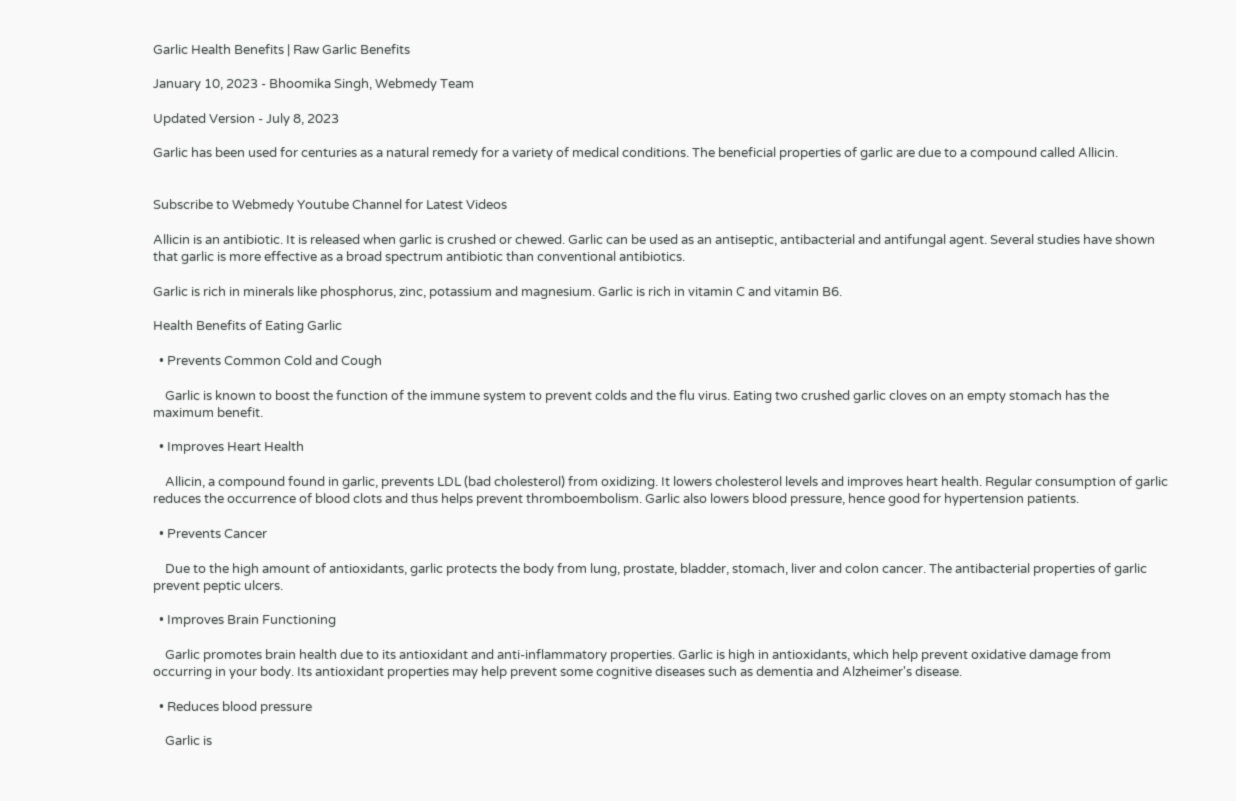Garlic Health Benefits | Raw Garlic Benefits

January 10, 2023 - Bhoomika Singh, Webmedy Team

Updated Version - July 8, 2023

Garlic has been used for centuries as a natural remedy for a variety of medical conditions. The beneficial properties of garlic are due to a compound called Allicin.


Subscribe to Webmedy Youtube Channel for Latest Videos

Allicin is an antibiotic. It is released when garlic is crushed or chewed. Garlic can be used as an antiseptic, antibacterial and antifungal agent. Several studies have shown that garlic is more effective as a broad spectrum antibiotic than conventional antibiotics.

Garlic is rich in minerals like phosphorus, zinc, potassium and magnesium. Garlic is rich in vitamin C and vitamin B6.

Health Benefits of Eating Garlic

  • Prevents Common Cold and Cough

    Garlic is known to boost the function of the immune system to prevent colds and the flu virus. Eating two crushed garlic cloves on an empty stomach has the maximum benefit.

  • Improves Heart Health

    Allicin, a compound found in garlic, prevents LDL (bad cholesterol) from oxidizing. It lowers cholesterol levels and improves heart health. Regular consumption of garlic reduces the occurrence of blood clots and thus helps prevent thromboembolism. Garlic also lowers blood pressure, hence good for hypertension patients.

  • Prevents Cancer

    Due to the high amount of antioxidants, garlic protects the body from lung, prostate, bladder, stomach, liver and colon cancer. The antibacterial properties of garlic prevent peptic ulcers.

  • Improves Brain Functioning

    Garlic promotes brain health due to its antioxidant and anti-inflammatory properties. Garlic is high in antioxidants, which help prevent oxidative damage from occurring in your body. Its antioxidant properties may help prevent some cognitive diseases such as dementia and Alzheimer's disease.

  • Reduces blood pressure

    Garlic is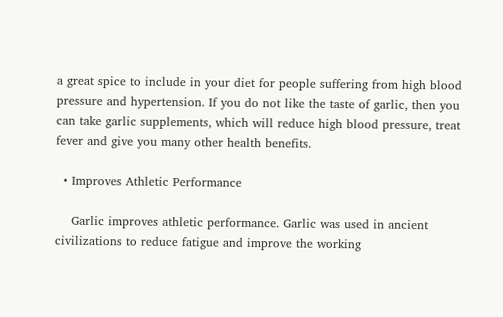a great spice to include in your diet for people suffering from high blood pressure and hypertension. If you do not like the taste of garlic, then you can take garlic supplements, which will reduce high blood pressure, treat fever and give you many other health benefits.

  • Improves Athletic Performance

    Garlic improves athletic performance. Garlic was used in ancient civilizations to reduce fatigue and improve the working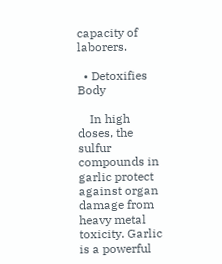capacity of laborers.

  • Detoxifies Body

    In high doses, the sulfur compounds in garlic protect against organ damage from heavy metal toxicity. Garlic is a powerful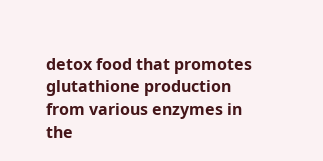detox food that promotes glutathione production from various enzymes in the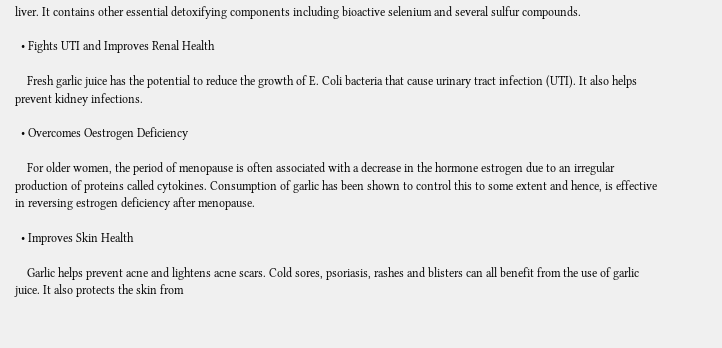liver. It contains other essential detoxifying components including bioactive selenium and several sulfur compounds.

  • Fights UTI and Improves Renal Health

    Fresh garlic juice has the potential to reduce the growth of E. Coli bacteria that cause urinary tract infection (UTI). It also helps prevent kidney infections.

  • Overcomes Oestrogen Deficiency

    For older women, the period of menopause is often associated with a decrease in the hormone estrogen due to an irregular production of proteins called cytokines. Consumption of garlic has been shown to control this to some extent and hence, is effective in reversing estrogen deficiency after menopause.

  • Improves Skin Health

    Garlic helps prevent acne and lightens acne scars. Cold sores, psoriasis, rashes and blisters can all benefit from the use of garlic juice. It also protects the skin from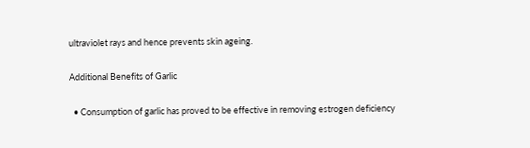ultraviolet rays and hence prevents skin ageing.

Additional Benefits of Garlic

  • Consumption of garlic has proved to be effective in removing estrogen deficiency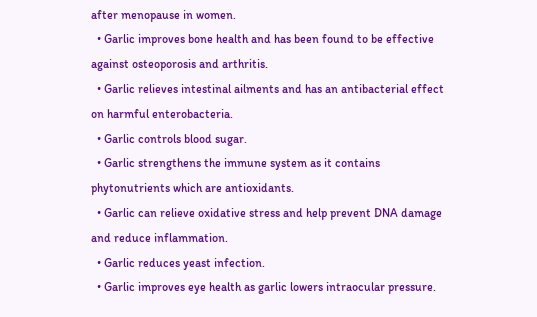after menopause in women.
  • Garlic improves bone health and has been found to be effective against osteoporosis and arthritis.
  • Garlic relieves intestinal ailments and has an antibacterial effect on harmful enterobacteria.
  • Garlic controls blood sugar.
  • Garlic strengthens the immune system as it contains phytonutrients which are antioxidants.
  • Garlic can relieve oxidative stress and help prevent DNA damage and reduce inflammation.
  • Garlic reduces yeast infection.
  • Garlic improves eye health as garlic lowers intraocular pressure.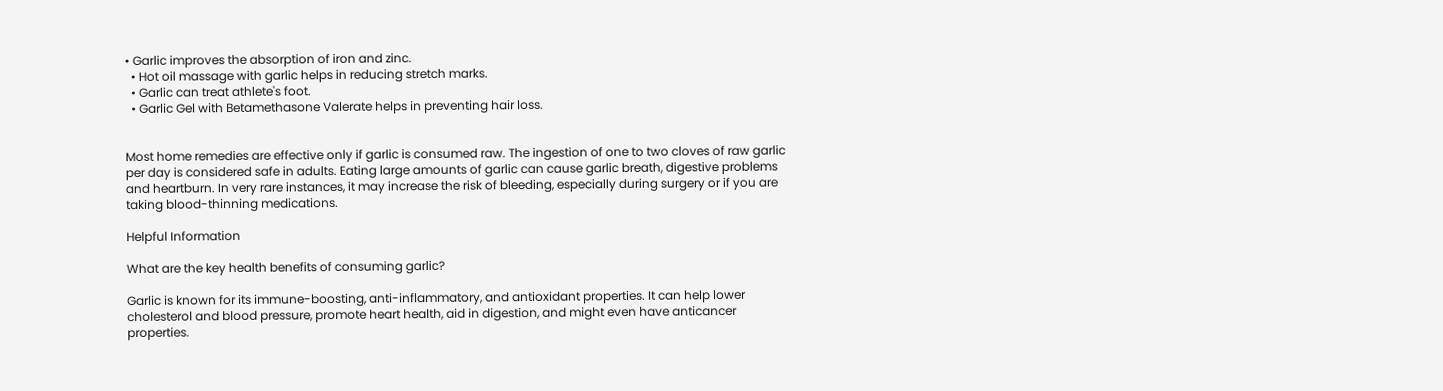• Garlic improves the absorption of iron and zinc.
  • Hot oil massage with garlic helps in reducing stretch marks.
  • Garlic can treat athlete's foot.
  • Garlic Gel with Betamethasone Valerate helps in preventing hair loss.


Most home remedies are effective only if garlic is consumed raw. The ingestion of one to two cloves of raw garlic per day is considered safe in adults. Eating large amounts of garlic can cause garlic breath, digestive problems and heartburn. In very rare instances, it may increase the risk of bleeding, especially during surgery or if you are taking blood-thinning medications.

Helpful Information

What are the key health benefits of consuming garlic?

Garlic is known for its immune-boosting, anti-inflammatory, and antioxidant properties. It can help lower cholesterol and blood pressure, promote heart health, aid in digestion, and might even have anticancer properties.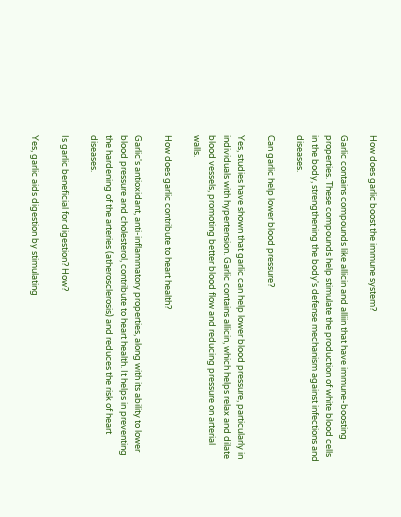How does garlic boost the immune system?

Garlic contains compounds like allicin and alliin that have immune-boosting properties. These compounds help stimulate the production of white blood cells in the body, strengthening the body's defense mechanism against infections and diseases.

Can garlic help lower blood pressure?

Yes, studies have shown that garlic can help lower blood pressure, particularly in individuals with hypertension. Garlic contains allicin, which helps relax and dilate blood vessels, promoting better blood flow and reducing pressure on arterial walls.

How does garlic contribute to heart health?

Garlic's antioxidant, anti-inflammatory properties, along with its ability to lower blood pressure and cholesterol, contribute to heart health. It helps in preventing the hardening of the arteries (atherosclerosis) and reduces the risk of heart diseases.

Is garlic beneficial for digestion? How?

Yes, garlic aids digestion by stimulating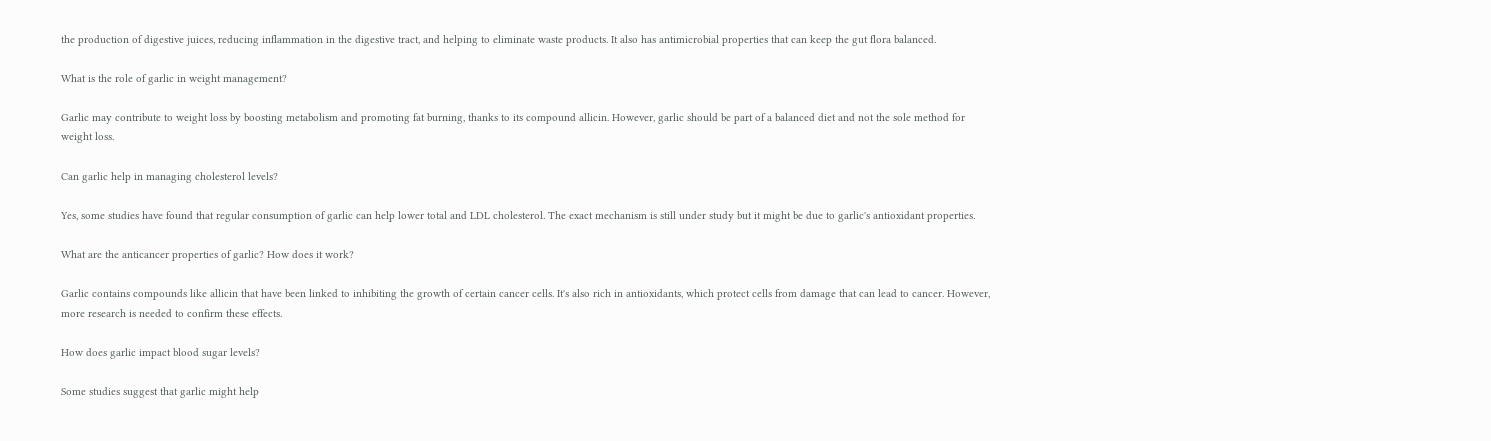the production of digestive juices, reducing inflammation in the digestive tract, and helping to eliminate waste products. It also has antimicrobial properties that can keep the gut flora balanced.

What is the role of garlic in weight management?

Garlic may contribute to weight loss by boosting metabolism and promoting fat burning, thanks to its compound allicin. However, garlic should be part of a balanced diet and not the sole method for weight loss.

Can garlic help in managing cholesterol levels?

Yes, some studies have found that regular consumption of garlic can help lower total and LDL cholesterol. The exact mechanism is still under study but it might be due to garlic's antioxidant properties.

What are the anticancer properties of garlic? How does it work?

Garlic contains compounds like allicin that have been linked to inhibiting the growth of certain cancer cells. It's also rich in antioxidants, which protect cells from damage that can lead to cancer. However, more research is needed to confirm these effects.

How does garlic impact blood sugar levels?

Some studies suggest that garlic might help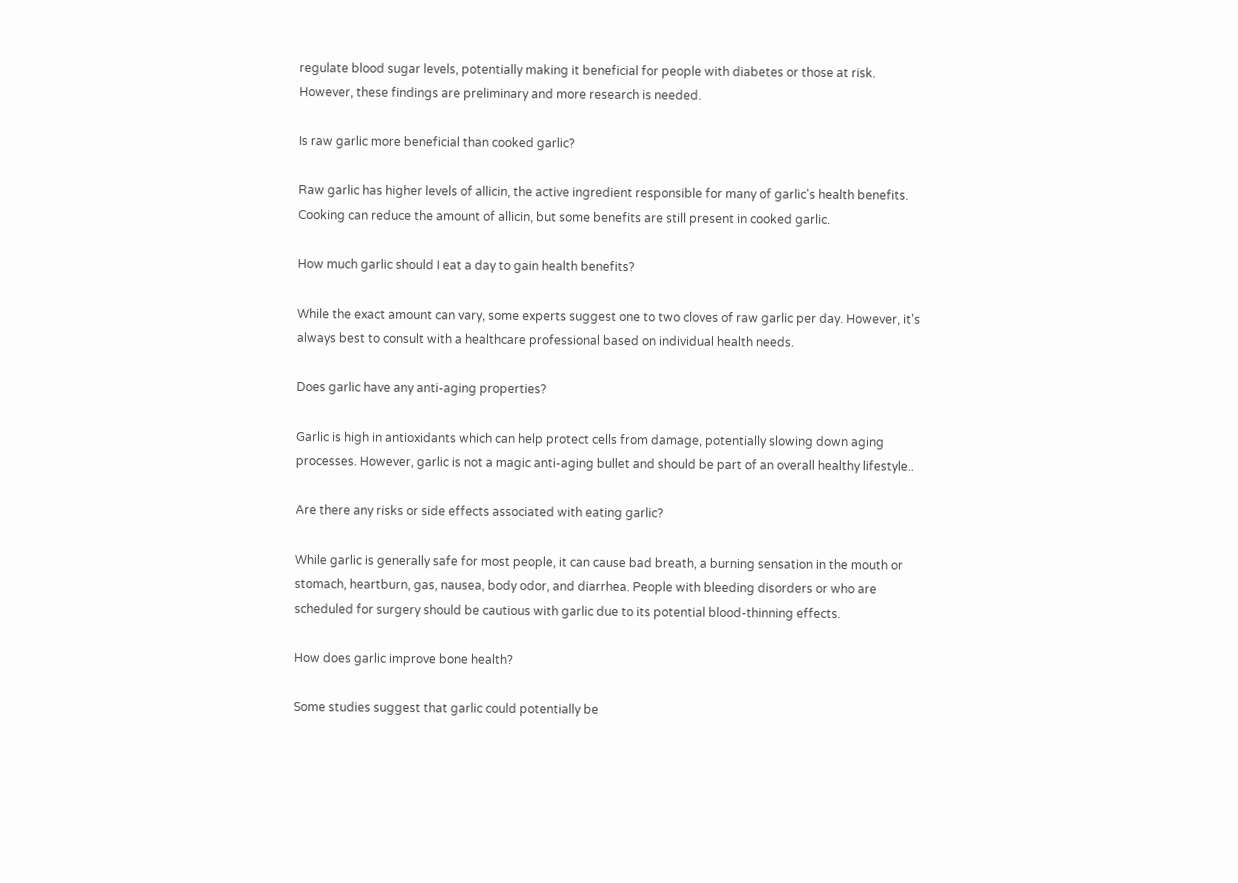regulate blood sugar levels, potentially making it beneficial for people with diabetes or those at risk. However, these findings are preliminary and more research is needed.

Is raw garlic more beneficial than cooked garlic?

Raw garlic has higher levels of allicin, the active ingredient responsible for many of garlic's health benefits. Cooking can reduce the amount of allicin, but some benefits are still present in cooked garlic.

How much garlic should I eat a day to gain health benefits?

While the exact amount can vary, some experts suggest one to two cloves of raw garlic per day. However, it's always best to consult with a healthcare professional based on individual health needs.

Does garlic have any anti-aging properties?

Garlic is high in antioxidants which can help protect cells from damage, potentially slowing down aging processes. However, garlic is not a magic anti-aging bullet and should be part of an overall healthy lifestyle..

Are there any risks or side effects associated with eating garlic?

While garlic is generally safe for most people, it can cause bad breath, a burning sensation in the mouth or stomach, heartburn, gas, nausea, body odor, and diarrhea. People with bleeding disorders or who are scheduled for surgery should be cautious with garlic due to its potential blood-thinning effects.

How does garlic improve bone health?

Some studies suggest that garlic could potentially be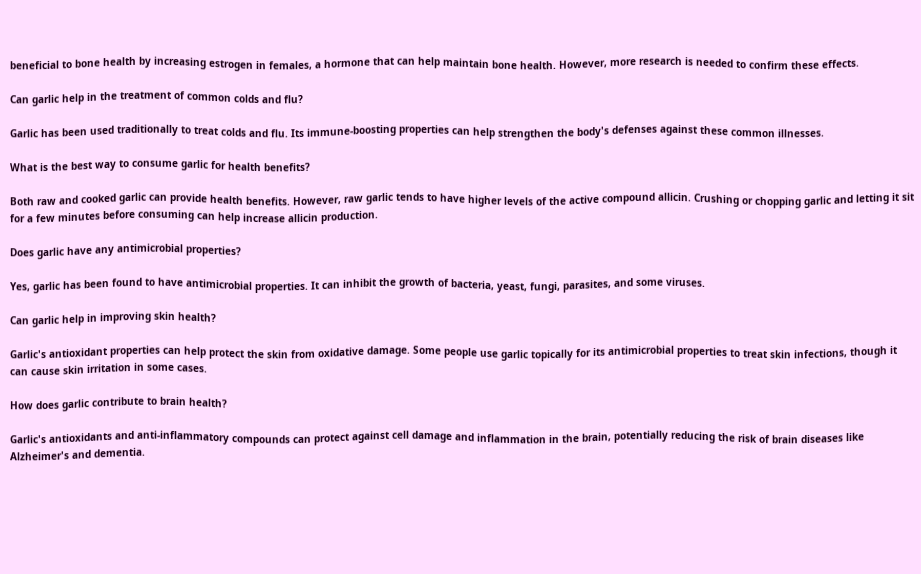beneficial to bone health by increasing estrogen in females, a hormone that can help maintain bone health. However, more research is needed to confirm these effects.

Can garlic help in the treatment of common colds and flu?

Garlic has been used traditionally to treat colds and flu. Its immune-boosting properties can help strengthen the body's defenses against these common illnesses.

What is the best way to consume garlic for health benefits?

Both raw and cooked garlic can provide health benefits. However, raw garlic tends to have higher levels of the active compound allicin. Crushing or chopping garlic and letting it sit for a few minutes before consuming can help increase allicin production.

Does garlic have any antimicrobial properties?

Yes, garlic has been found to have antimicrobial properties. It can inhibit the growth of bacteria, yeast, fungi, parasites, and some viruses.

Can garlic help in improving skin health?

Garlic's antioxidant properties can help protect the skin from oxidative damage. Some people use garlic topically for its antimicrobial properties to treat skin infections, though it can cause skin irritation in some cases.

How does garlic contribute to brain health?

Garlic's antioxidants and anti-inflammatory compounds can protect against cell damage and inflammation in the brain, potentially reducing the risk of brain diseases like Alzheimer's and dementia.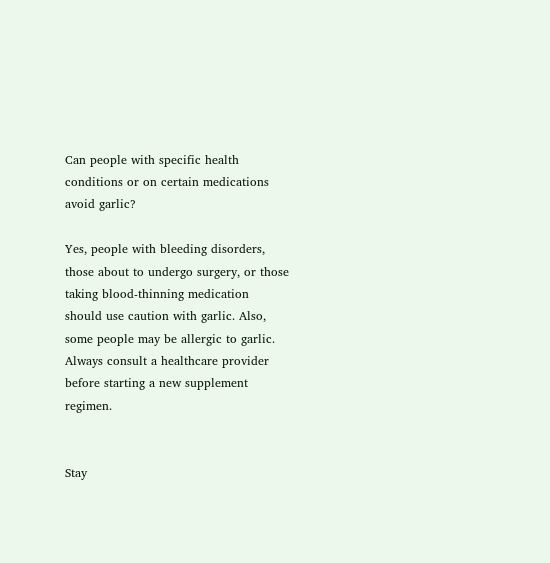Can people with specific health conditions or on certain medications avoid garlic?

Yes, people with bleeding disorders, those about to undergo surgery, or those taking blood-thinning medication should use caution with garlic. Also, some people may be allergic to garlic. Always consult a healthcare provider before starting a new supplement regimen.


Stay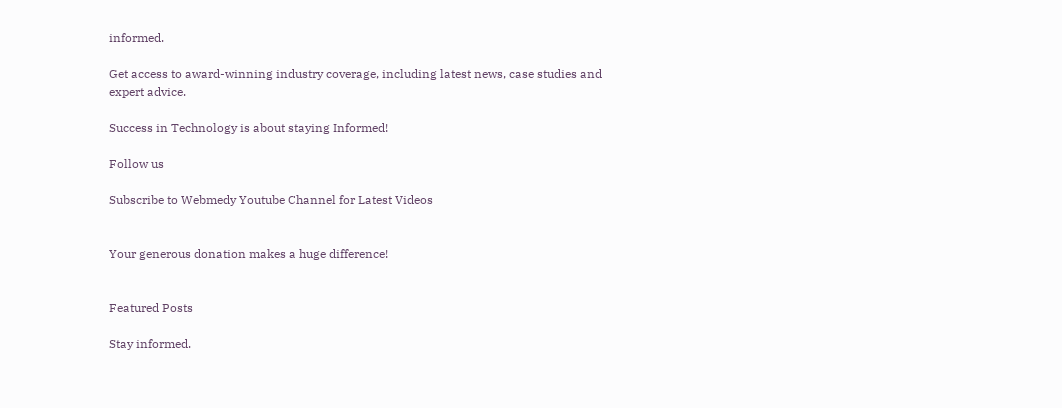informed.

Get access to award-winning industry coverage, including latest news, case studies and expert advice.

Success in Technology is about staying Informed!

Follow us

Subscribe to Webmedy Youtube Channel for Latest Videos


Your generous donation makes a huge difference!


Featured Posts

Stay informed.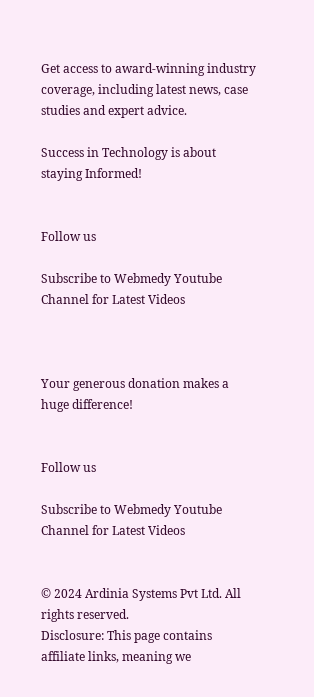Get access to award-winning industry coverage, including latest news, case studies and expert advice.

Success in Technology is about staying Informed!


Follow us

Subscribe to Webmedy Youtube Channel for Latest Videos



Your generous donation makes a huge difference!


Follow us

Subscribe to Webmedy Youtube Channel for Latest Videos


© 2024 Ardinia Systems Pvt Ltd. All rights reserved.
Disclosure: This page contains affiliate links, meaning we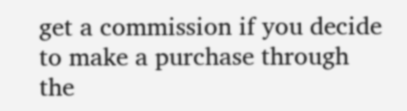get a commission if you decide to make a purchase through the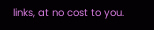links, at no cost to you.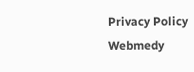Privacy Policy
Webmedy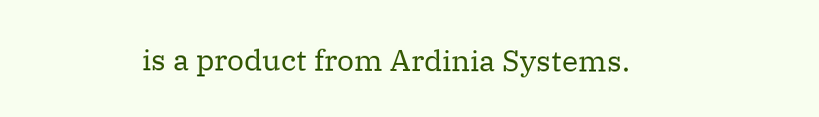is a product from Ardinia Systems.